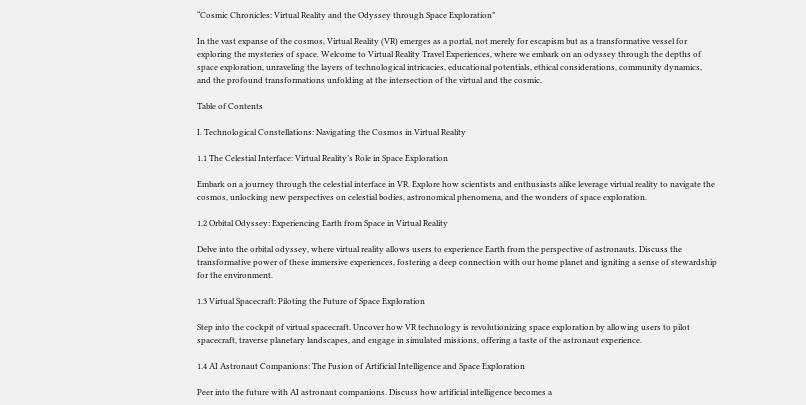“Cosmic Chronicles: Virtual Reality and the Odyssey through Space Exploration”

In the vast expanse of the cosmos, Virtual Reality (VR) emerges as a portal, not merely for escapism but as a transformative vessel for exploring the mysteries of space. Welcome to Virtual Reality Travel Experiences, where we embark on an odyssey through the depths of space exploration, unraveling the layers of technological intricacies, educational potentials, ethical considerations, community dynamics, and the profound transformations unfolding at the intersection of the virtual and the cosmic.

Table of Contents

I. Technological Constellations: Navigating the Cosmos in Virtual Reality

1.1 The Celestial Interface: Virtual Reality’s Role in Space Exploration

Embark on a journey through the celestial interface in VR. Explore how scientists and enthusiasts alike leverage virtual reality to navigate the cosmos, unlocking new perspectives on celestial bodies, astronomical phenomena, and the wonders of space exploration.

1.2 Orbital Odyssey: Experiencing Earth from Space in Virtual Reality

Delve into the orbital odyssey, where virtual reality allows users to experience Earth from the perspective of astronauts. Discuss the transformative power of these immersive experiences, fostering a deep connection with our home planet and igniting a sense of stewardship for the environment.

1.3 Virtual Spacecraft: Piloting the Future of Space Exploration

Step into the cockpit of virtual spacecraft. Uncover how VR technology is revolutionizing space exploration by allowing users to pilot spacecraft, traverse planetary landscapes, and engage in simulated missions, offering a taste of the astronaut experience.

1.4 AI Astronaut Companions: The Fusion of Artificial Intelligence and Space Exploration

Peer into the future with AI astronaut companions. Discuss how artificial intelligence becomes a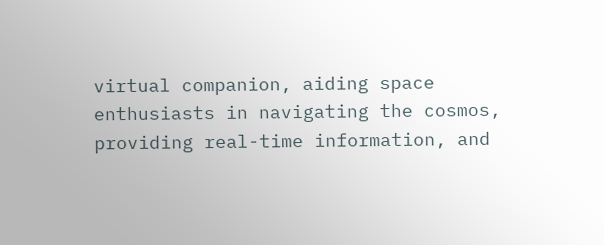virtual companion, aiding space enthusiasts in navigating the cosmos, providing real-time information, and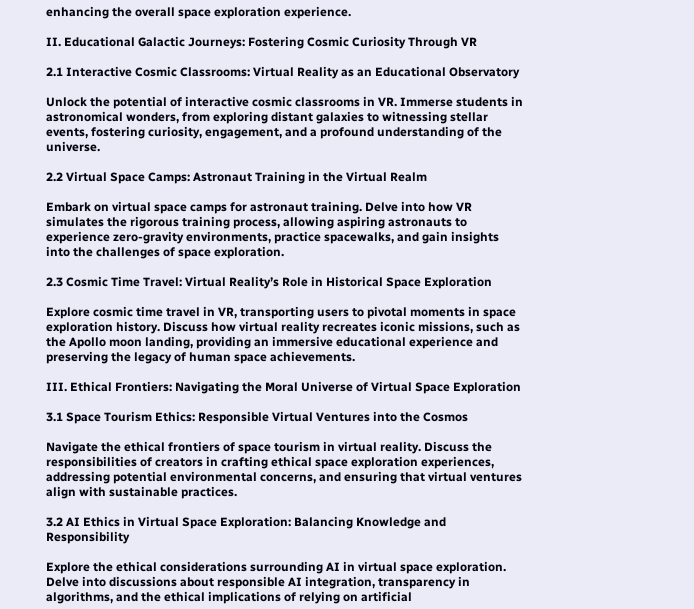enhancing the overall space exploration experience.

II. Educational Galactic Journeys: Fostering Cosmic Curiosity Through VR

2.1 Interactive Cosmic Classrooms: Virtual Reality as an Educational Observatory

Unlock the potential of interactive cosmic classrooms in VR. Immerse students in astronomical wonders, from exploring distant galaxies to witnessing stellar events, fostering curiosity, engagement, and a profound understanding of the universe.

2.2 Virtual Space Camps: Astronaut Training in the Virtual Realm

Embark on virtual space camps for astronaut training. Delve into how VR simulates the rigorous training process, allowing aspiring astronauts to experience zero-gravity environments, practice spacewalks, and gain insights into the challenges of space exploration.

2.3 Cosmic Time Travel: Virtual Reality’s Role in Historical Space Exploration

Explore cosmic time travel in VR, transporting users to pivotal moments in space exploration history. Discuss how virtual reality recreates iconic missions, such as the Apollo moon landing, providing an immersive educational experience and preserving the legacy of human space achievements.

III. Ethical Frontiers: Navigating the Moral Universe of Virtual Space Exploration

3.1 Space Tourism Ethics: Responsible Virtual Ventures into the Cosmos

Navigate the ethical frontiers of space tourism in virtual reality. Discuss the responsibilities of creators in crafting ethical space exploration experiences, addressing potential environmental concerns, and ensuring that virtual ventures align with sustainable practices.

3.2 AI Ethics in Virtual Space Exploration: Balancing Knowledge and Responsibility

Explore the ethical considerations surrounding AI in virtual space exploration. Delve into discussions about responsible AI integration, transparency in algorithms, and the ethical implications of relying on artificial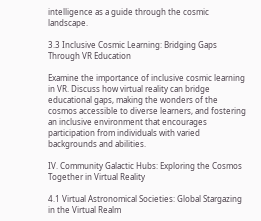intelligence as a guide through the cosmic landscape.

3.3 Inclusive Cosmic Learning: Bridging Gaps Through VR Education

Examine the importance of inclusive cosmic learning in VR. Discuss how virtual reality can bridge educational gaps, making the wonders of the cosmos accessible to diverse learners, and fostering an inclusive environment that encourages participation from individuals with varied backgrounds and abilities.

IV. Community Galactic Hubs: Exploring the Cosmos Together in Virtual Reality

4.1 Virtual Astronomical Societies: Global Stargazing in the Virtual Realm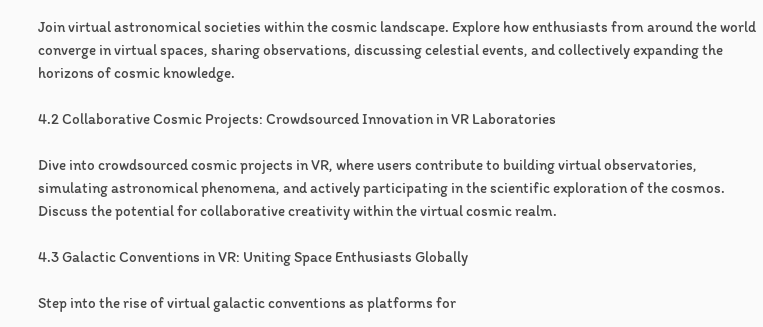Join virtual astronomical societies within the cosmic landscape. Explore how enthusiasts from around the world converge in virtual spaces, sharing observations, discussing celestial events, and collectively expanding the horizons of cosmic knowledge.

4.2 Collaborative Cosmic Projects: Crowdsourced Innovation in VR Laboratories

Dive into crowdsourced cosmic projects in VR, where users contribute to building virtual observatories, simulating astronomical phenomena, and actively participating in the scientific exploration of the cosmos. Discuss the potential for collaborative creativity within the virtual cosmic realm.

4.3 Galactic Conventions in VR: Uniting Space Enthusiasts Globally

Step into the rise of virtual galactic conventions as platforms for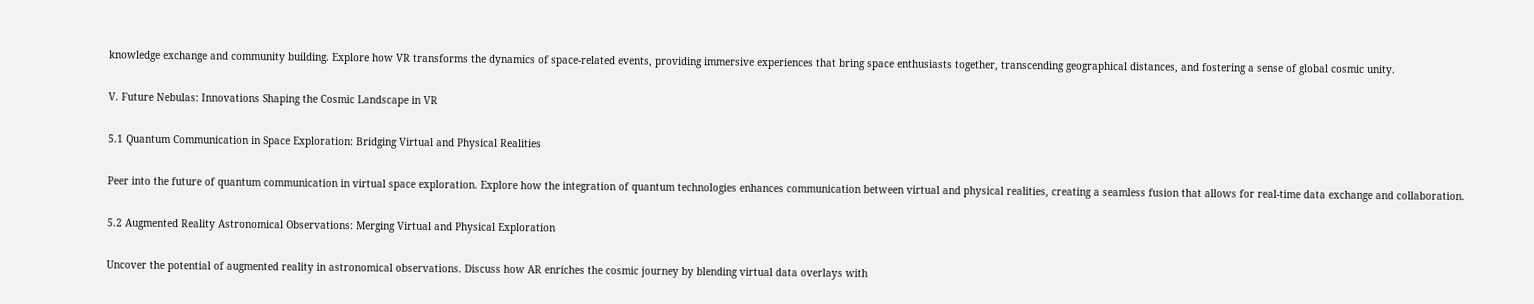knowledge exchange and community building. Explore how VR transforms the dynamics of space-related events, providing immersive experiences that bring space enthusiasts together, transcending geographical distances, and fostering a sense of global cosmic unity.

V. Future Nebulas: Innovations Shaping the Cosmic Landscape in VR

5.1 Quantum Communication in Space Exploration: Bridging Virtual and Physical Realities

Peer into the future of quantum communication in virtual space exploration. Explore how the integration of quantum technologies enhances communication between virtual and physical realities, creating a seamless fusion that allows for real-time data exchange and collaboration.

5.2 Augmented Reality Astronomical Observations: Merging Virtual and Physical Exploration

Uncover the potential of augmented reality in astronomical observations. Discuss how AR enriches the cosmic journey by blending virtual data overlays with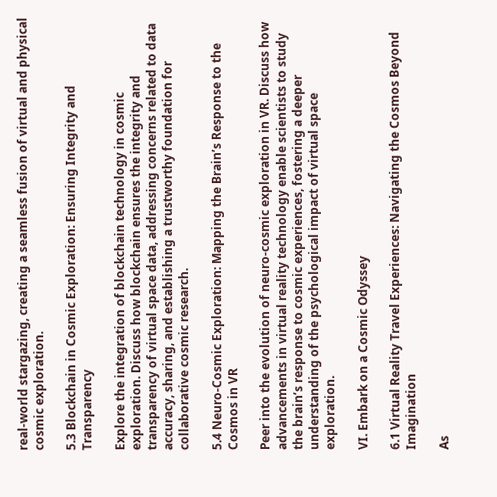real-world stargazing, creating a seamless fusion of virtual and physical cosmic exploration.

5.3 Blockchain in Cosmic Exploration: Ensuring Integrity and Transparency

Explore the integration of blockchain technology in cosmic exploration. Discuss how blockchain ensures the integrity and transparency of virtual space data, addressing concerns related to data accuracy, sharing, and establishing a trustworthy foundation for collaborative cosmic research.

5.4 Neuro-Cosmic Exploration: Mapping the Brain’s Response to the Cosmos in VR

Peer into the evolution of neuro-cosmic exploration in VR. Discuss how advancements in virtual reality technology enable scientists to study the brain’s response to cosmic experiences, fostering a deeper understanding of the psychological impact of virtual space exploration.

VI. Embark on a Cosmic Odyssey

6.1 Virtual Reality Travel Experiences: Navigating the Cosmos Beyond Imagination

As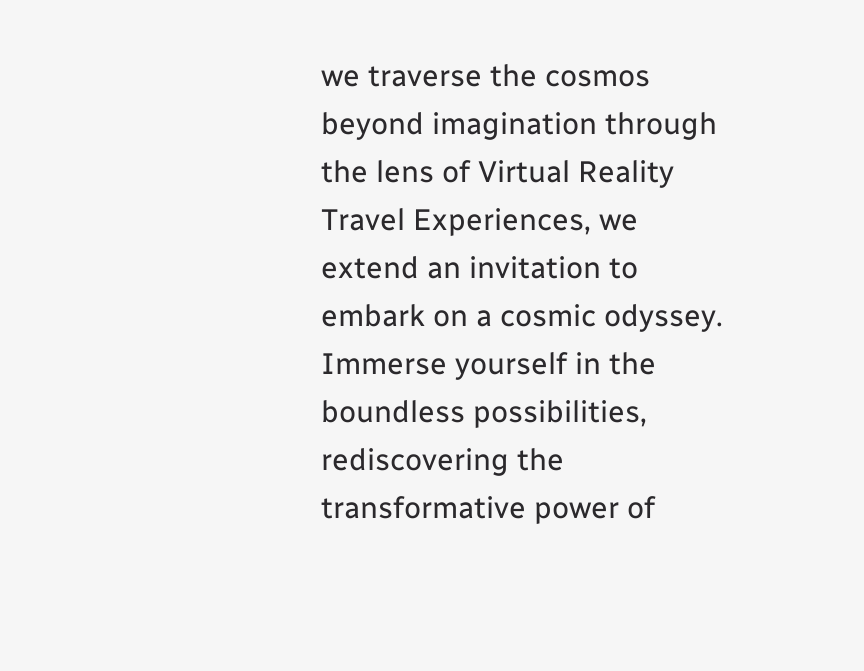we traverse the cosmos beyond imagination through the lens of Virtual Reality Travel Experiences, we extend an invitation to embark on a cosmic odyssey. Immerse yourself in the boundless possibilities, rediscovering the transformative power of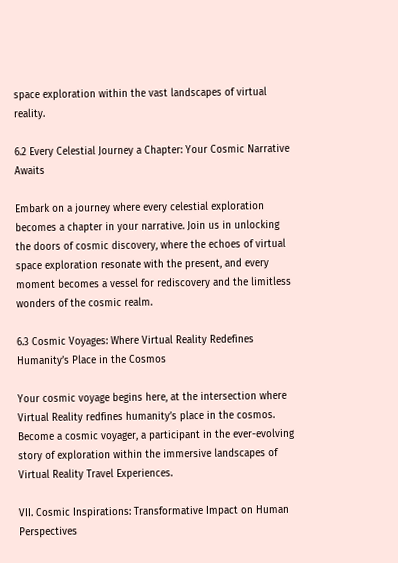space exploration within the vast landscapes of virtual reality.

6.2 Every Celestial Journey a Chapter: Your Cosmic Narrative Awaits

Embark on a journey where every celestial exploration becomes a chapter in your narrative. Join us in unlocking the doors of cosmic discovery, where the echoes of virtual space exploration resonate with the present, and every moment becomes a vessel for rediscovery and the limitless wonders of the cosmic realm.

6.3 Cosmic Voyages: Where Virtual Reality Redefines Humanity’s Place in the Cosmos

Your cosmic voyage begins here, at the intersection where Virtual Reality redfines humanity’s place in the cosmos. Become a cosmic voyager, a participant in the ever-evolving story of exploration within the immersive landscapes of Virtual Reality Travel Experiences.

VII. Cosmic Inspirations: Transformative Impact on Human Perspectives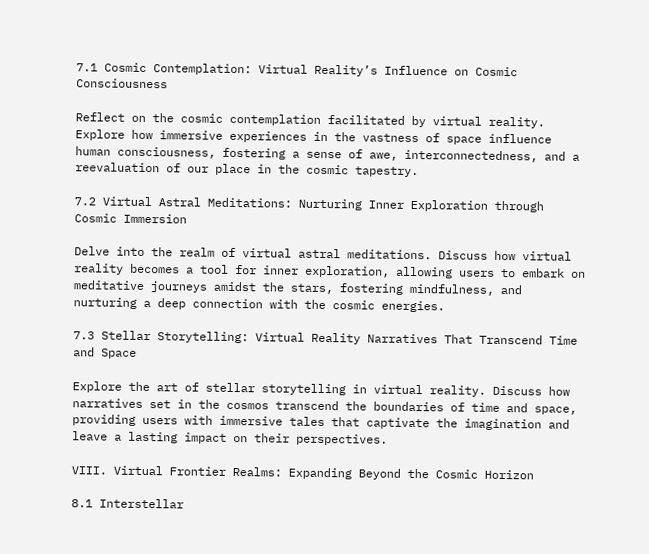7.1 Cosmic Contemplation: Virtual Reality’s Influence on Cosmic Consciousness

Reflect on the cosmic contemplation facilitated by virtual reality. Explore how immersive experiences in the vastness of space influence human consciousness, fostering a sense of awe, interconnectedness, and a reevaluation of our place in the cosmic tapestry.

7.2 Virtual Astral Meditations: Nurturing Inner Exploration through Cosmic Immersion

Delve into the realm of virtual astral meditations. Discuss how virtual reality becomes a tool for inner exploration, allowing users to embark on meditative journeys amidst the stars, fostering mindfulness, and nurturing a deep connection with the cosmic energies.

7.3 Stellar Storytelling: Virtual Reality Narratives That Transcend Time and Space

Explore the art of stellar storytelling in virtual reality. Discuss how narratives set in the cosmos transcend the boundaries of time and space, providing users with immersive tales that captivate the imagination and leave a lasting impact on their perspectives.

VIII. Virtual Frontier Realms: Expanding Beyond the Cosmic Horizon

8.1 Interstellar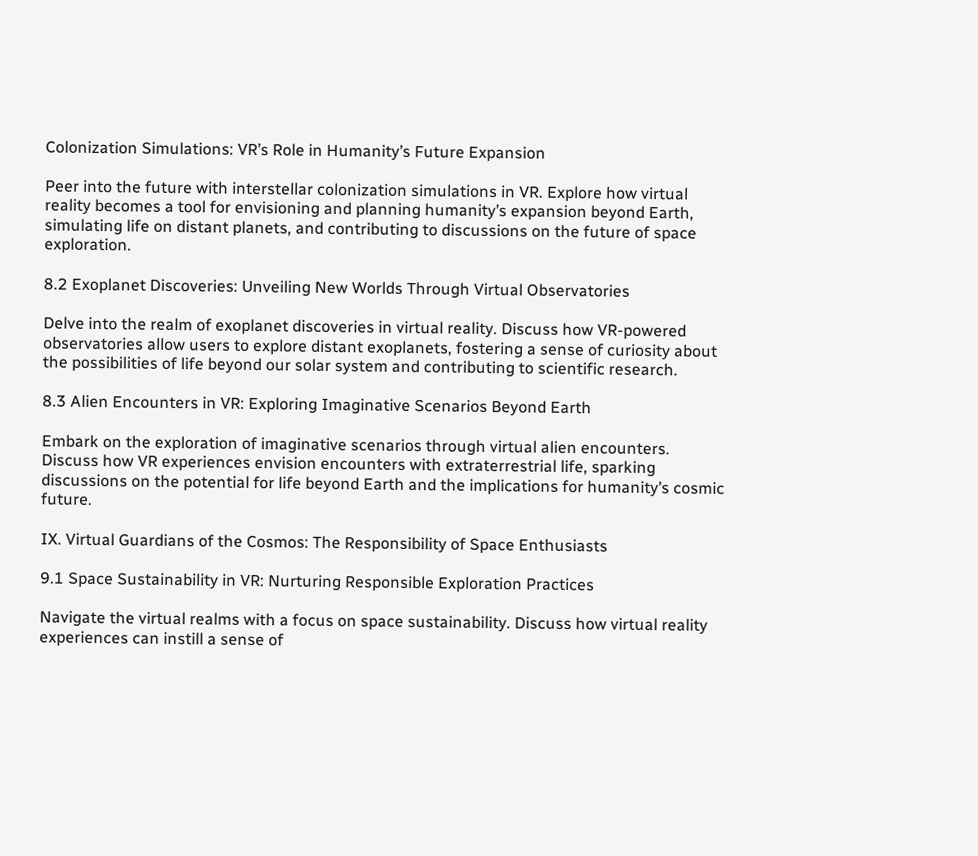Colonization Simulations: VR’s Role in Humanity’s Future Expansion

Peer into the future with interstellar colonization simulations in VR. Explore how virtual reality becomes a tool for envisioning and planning humanity’s expansion beyond Earth, simulating life on distant planets, and contributing to discussions on the future of space exploration.

8.2 Exoplanet Discoveries: Unveiling New Worlds Through Virtual Observatories

Delve into the realm of exoplanet discoveries in virtual reality. Discuss how VR-powered observatories allow users to explore distant exoplanets, fostering a sense of curiosity about the possibilities of life beyond our solar system and contributing to scientific research.

8.3 Alien Encounters in VR: Exploring Imaginative Scenarios Beyond Earth

Embark on the exploration of imaginative scenarios through virtual alien encounters. Discuss how VR experiences envision encounters with extraterrestrial life, sparking discussions on the potential for life beyond Earth and the implications for humanity’s cosmic future.

IX. Virtual Guardians of the Cosmos: The Responsibility of Space Enthusiasts

9.1 Space Sustainability in VR: Nurturing Responsible Exploration Practices

Navigate the virtual realms with a focus on space sustainability. Discuss how virtual reality experiences can instill a sense of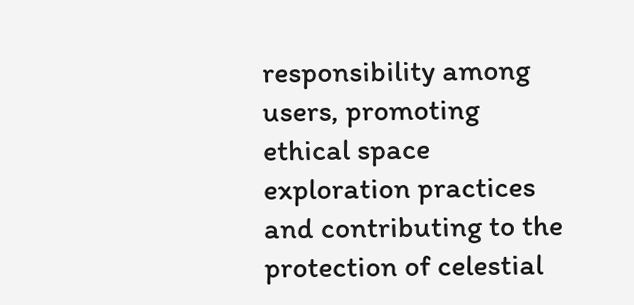responsibility among users, promoting ethical space exploration practices and contributing to the protection of celestial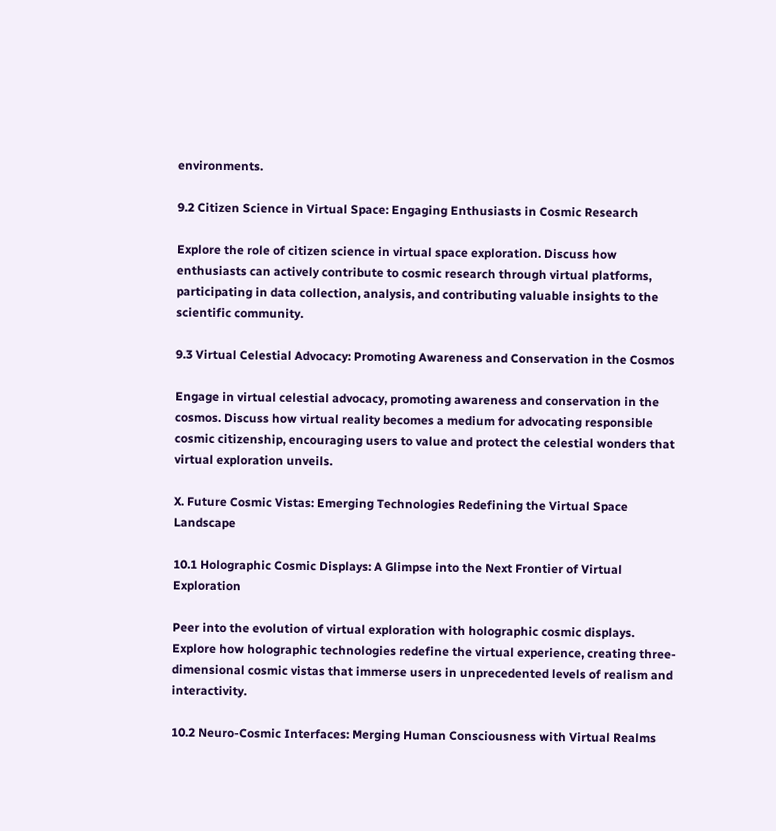environments.

9.2 Citizen Science in Virtual Space: Engaging Enthusiasts in Cosmic Research

Explore the role of citizen science in virtual space exploration. Discuss how enthusiasts can actively contribute to cosmic research through virtual platforms, participating in data collection, analysis, and contributing valuable insights to the scientific community.

9.3 Virtual Celestial Advocacy: Promoting Awareness and Conservation in the Cosmos

Engage in virtual celestial advocacy, promoting awareness and conservation in the cosmos. Discuss how virtual reality becomes a medium for advocating responsible cosmic citizenship, encouraging users to value and protect the celestial wonders that virtual exploration unveils.

X. Future Cosmic Vistas: Emerging Technologies Redefining the Virtual Space Landscape

10.1 Holographic Cosmic Displays: A Glimpse into the Next Frontier of Virtual Exploration

Peer into the evolution of virtual exploration with holographic cosmic displays. Explore how holographic technologies redefine the virtual experience, creating three-dimensional cosmic vistas that immerse users in unprecedented levels of realism and interactivity.

10.2 Neuro-Cosmic Interfaces: Merging Human Consciousness with Virtual Realms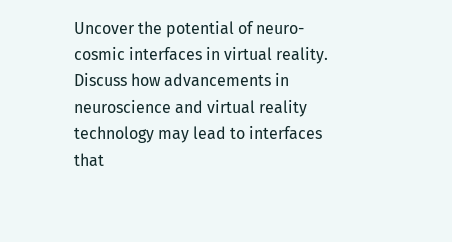Uncover the potential of neuro-cosmic interfaces in virtual reality. Discuss how advancements in neuroscience and virtual reality technology may lead to interfaces that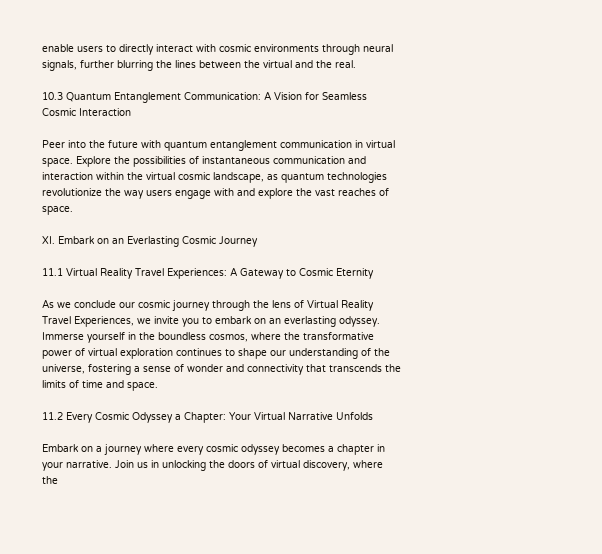enable users to directly interact with cosmic environments through neural signals, further blurring the lines between the virtual and the real.

10.3 Quantum Entanglement Communication: A Vision for Seamless Cosmic Interaction

Peer into the future with quantum entanglement communication in virtual space. Explore the possibilities of instantaneous communication and interaction within the virtual cosmic landscape, as quantum technologies revolutionize the way users engage with and explore the vast reaches of space.

XI. Embark on an Everlasting Cosmic Journey

11.1 Virtual Reality Travel Experiences: A Gateway to Cosmic Eternity

As we conclude our cosmic journey through the lens of Virtual Reality Travel Experiences, we invite you to embark on an everlasting odyssey. Immerse yourself in the boundless cosmos, where the transformative power of virtual exploration continues to shape our understanding of the universe, fostering a sense of wonder and connectivity that transcends the limits of time and space.

11.2 Every Cosmic Odyssey a Chapter: Your Virtual Narrative Unfolds

Embark on a journey where every cosmic odyssey becomes a chapter in your narrative. Join us in unlocking the doors of virtual discovery, where the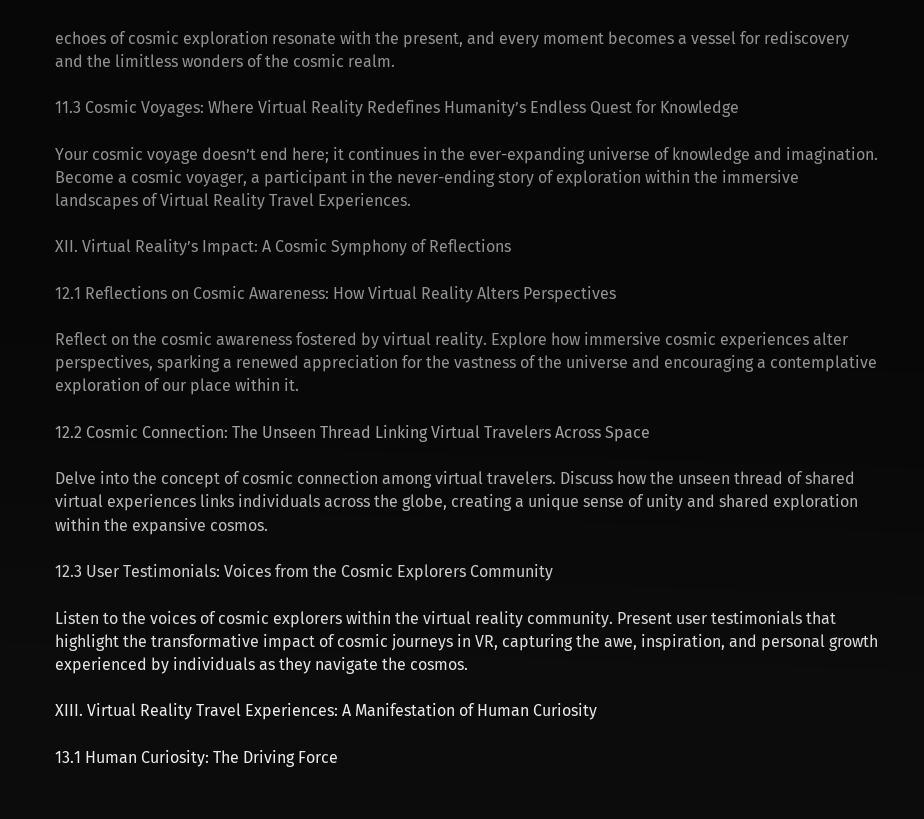echoes of cosmic exploration resonate with the present, and every moment becomes a vessel for rediscovery and the limitless wonders of the cosmic realm.

11.3 Cosmic Voyages: Where Virtual Reality Redefines Humanity’s Endless Quest for Knowledge

Your cosmic voyage doesn’t end here; it continues in the ever-expanding universe of knowledge and imagination. Become a cosmic voyager, a participant in the never-ending story of exploration within the immersive landscapes of Virtual Reality Travel Experiences.

XII. Virtual Reality’s Impact: A Cosmic Symphony of Reflections

12.1 Reflections on Cosmic Awareness: How Virtual Reality Alters Perspectives

Reflect on the cosmic awareness fostered by virtual reality. Explore how immersive cosmic experiences alter perspectives, sparking a renewed appreciation for the vastness of the universe and encouraging a contemplative exploration of our place within it.

12.2 Cosmic Connection: The Unseen Thread Linking Virtual Travelers Across Space

Delve into the concept of cosmic connection among virtual travelers. Discuss how the unseen thread of shared virtual experiences links individuals across the globe, creating a unique sense of unity and shared exploration within the expansive cosmos.

12.3 User Testimonials: Voices from the Cosmic Explorers Community

Listen to the voices of cosmic explorers within the virtual reality community. Present user testimonials that highlight the transformative impact of cosmic journeys in VR, capturing the awe, inspiration, and personal growth experienced by individuals as they navigate the cosmos.

XIII. Virtual Reality Travel Experiences: A Manifestation of Human Curiosity

13.1 Human Curiosity: The Driving Force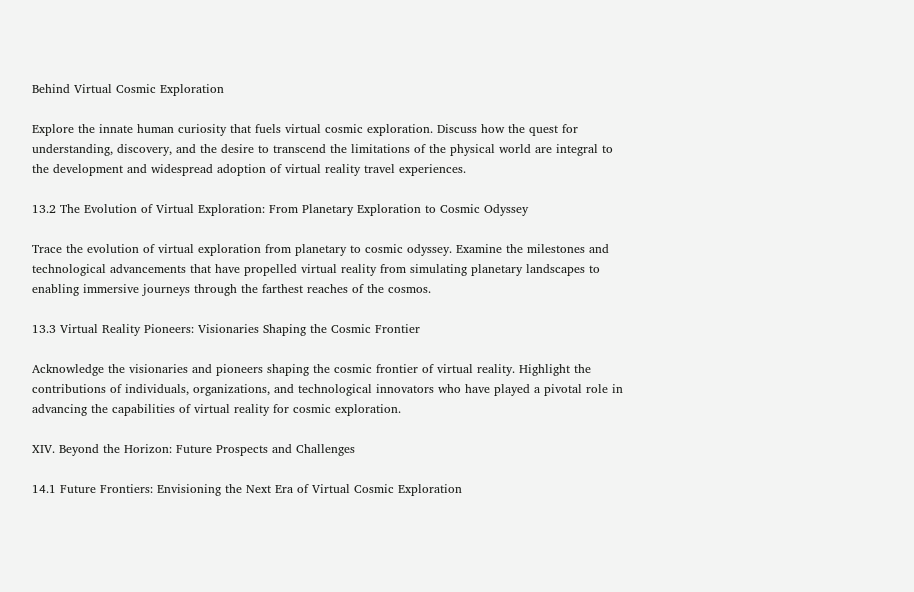Behind Virtual Cosmic Exploration

Explore the innate human curiosity that fuels virtual cosmic exploration. Discuss how the quest for understanding, discovery, and the desire to transcend the limitations of the physical world are integral to the development and widespread adoption of virtual reality travel experiences.

13.2 The Evolution of Virtual Exploration: From Planetary Exploration to Cosmic Odyssey

Trace the evolution of virtual exploration from planetary to cosmic odyssey. Examine the milestones and technological advancements that have propelled virtual reality from simulating planetary landscapes to enabling immersive journeys through the farthest reaches of the cosmos.

13.3 Virtual Reality Pioneers: Visionaries Shaping the Cosmic Frontier

Acknowledge the visionaries and pioneers shaping the cosmic frontier of virtual reality. Highlight the contributions of individuals, organizations, and technological innovators who have played a pivotal role in advancing the capabilities of virtual reality for cosmic exploration.

XIV. Beyond the Horizon: Future Prospects and Challenges

14.1 Future Frontiers: Envisioning the Next Era of Virtual Cosmic Exploration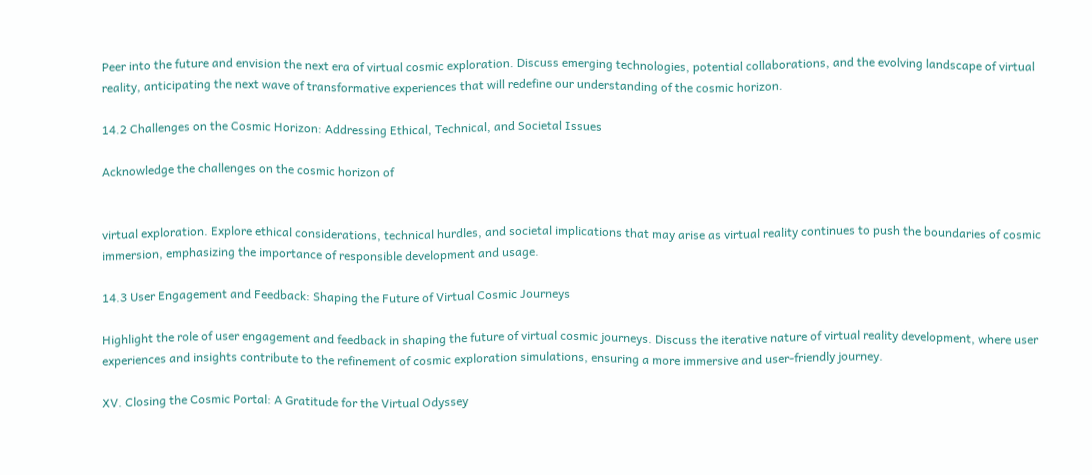Peer into the future and envision the next era of virtual cosmic exploration. Discuss emerging technologies, potential collaborations, and the evolving landscape of virtual reality, anticipating the next wave of transformative experiences that will redefine our understanding of the cosmic horizon.

14.2 Challenges on the Cosmic Horizon: Addressing Ethical, Technical, and Societal Issues

Acknowledge the challenges on the cosmic horizon of


virtual exploration. Explore ethical considerations, technical hurdles, and societal implications that may arise as virtual reality continues to push the boundaries of cosmic immersion, emphasizing the importance of responsible development and usage.

14.3 User Engagement and Feedback: Shaping the Future of Virtual Cosmic Journeys

Highlight the role of user engagement and feedback in shaping the future of virtual cosmic journeys. Discuss the iterative nature of virtual reality development, where user experiences and insights contribute to the refinement of cosmic exploration simulations, ensuring a more immersive and user-friendly journey.

XV. Closing the Cosmic Portal: A Gratitude for the Virtual Odyssey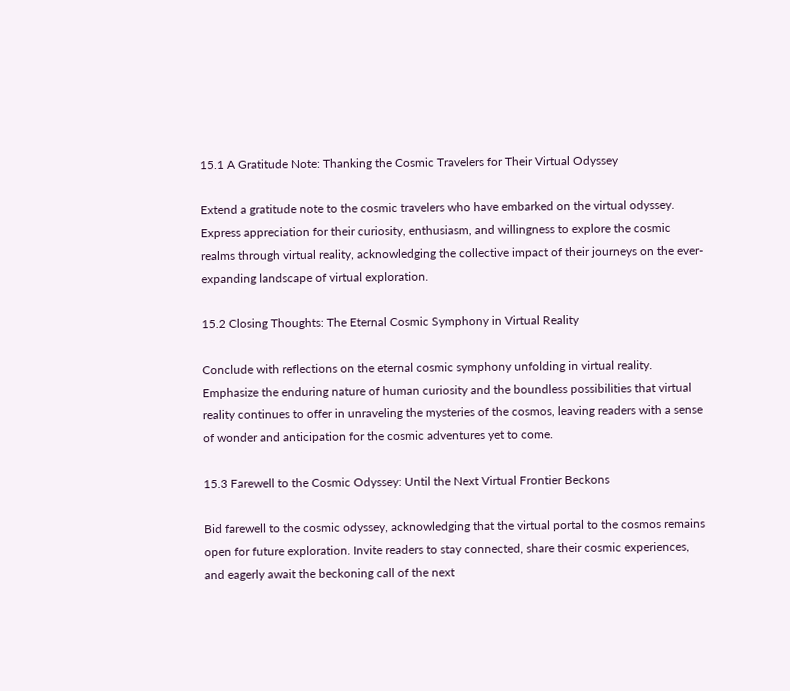15.1 A Gratitude Note: Thanking the Cosmic Travelers for Their Virtual Odyssey

Extend a gratitude note to the cosmic travelers who have embarked on the virtual odyssey. Express appreciation for their curiosity, enthusiasm, and willingness to explore the cosmic realms through virtual reality, acknowledging the collective impact of their journeys on the ever-expanding landscape of virtual exploration.

15.2 Closing Thoughts: The Eternal Cosmic Symphony in Virtual Reality

Conclude with reflections on the eternal cosmic symphony unfolding in virtual reality. Emphasize the enduring nature of human curiosity and the boundless possibilities that virtual reality continues to offer in unraveling the mysteries of the cosmos, leaving readers with a sense of wonder and anticipation for the cosmic adventures yet to come.

15.3 Farewell to the Cosmic Odyssey: Until the Next Virtual Frontier Beckons

Bid farewell to the cosmic odyssey, acknowledging that the virtual portal to the cosmos remains open for future exploration. Invite readers to stay connected, share their cosmic experiences, and eagerly await the beckoning call of the next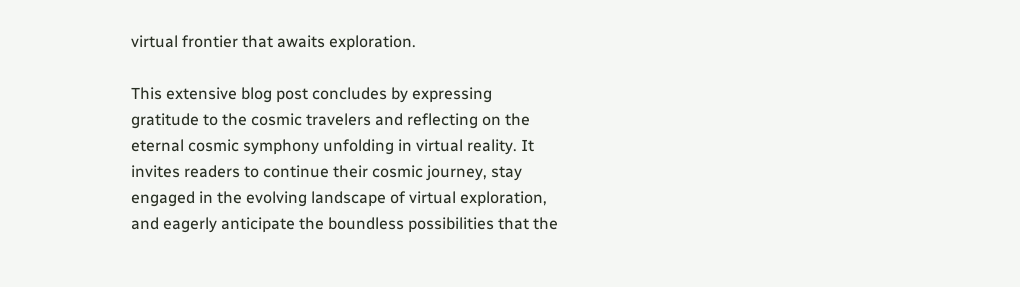virtual frontier that awaits exploration.

This extensive blog post concludes by expressing gratitude to the cosmic travelers and reflecting on the eternal cosmic symphony unfolding in virtual reality. It invites readers to continue their cosmic journey, stay engaged in the evolving landscape of virtual exploration, and eagerly anticipate the boundless possibilities that the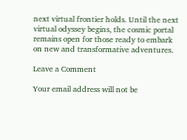next virtual frontier holds. Until the next virtual odyssey begins, the cosmic portal remains open for those ready to embark on new and transformative adventures.

Leave a Comment

Your email address will not be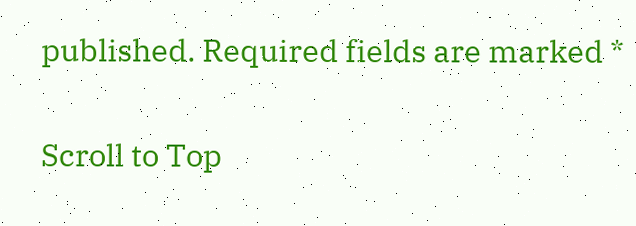published. Required fields are marked *

Scroll to Top